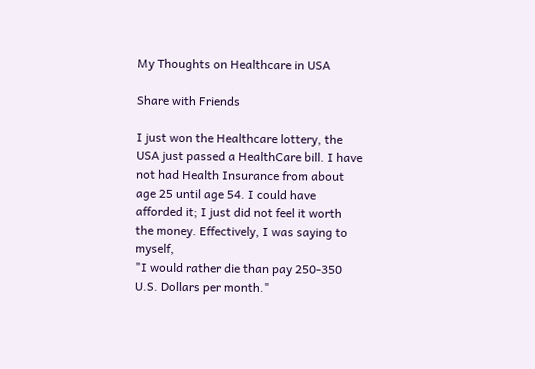My Thoughts on Healthcare in USA

Share with Friends

I just won the Healthcare lottery, the USA just passed a HealthCare bill. I have not had Health Insurance from about age 25 until age 54. I could have afforded it; I just did not feel it worth the money. Effectively, I was saying to myself,
"I would rather die than pay 250-350 U.S. Dollars per month."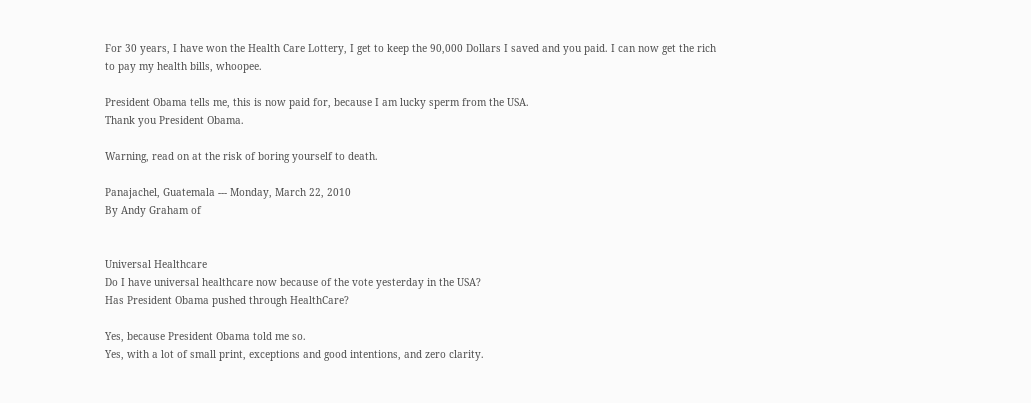For 30 years, I have won the Health Care Lottery, I get to keep the 90,000 Dollars I saved and you paid. I can now get the rich to pay my health bills, whoopee.

President Obama tells me, this is now paid for, because I am lucky sperm from the USA.
Thank you President Obama.

Warning, read on at the risk of boring yourself to death.

Panajachel, Guatemala --- Monday, March 22, 2010
By Andy Graham of


Universal Healthcare
Do I have universal healthcare now because of the vote yesterday in the USA?
Has President Obama pushed through HealthCare?

Yes, because President Obama told me so.
Yes, with a lot of small print, exceptions and good intentions, and zero clarity.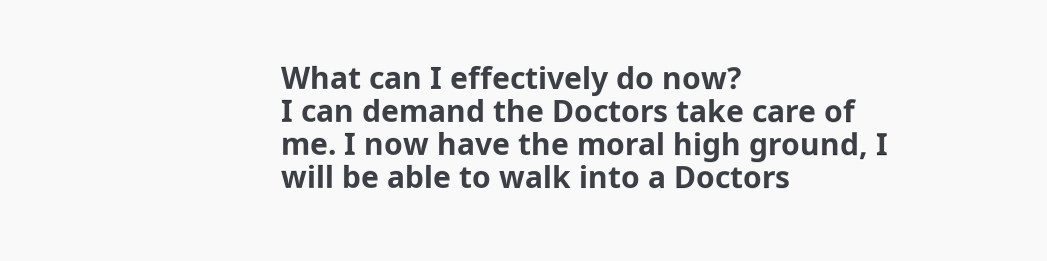What can I effectively do now?
I can demand the Doctors take care of me. I now have the moral high ground, I will be able to walk into a Doctors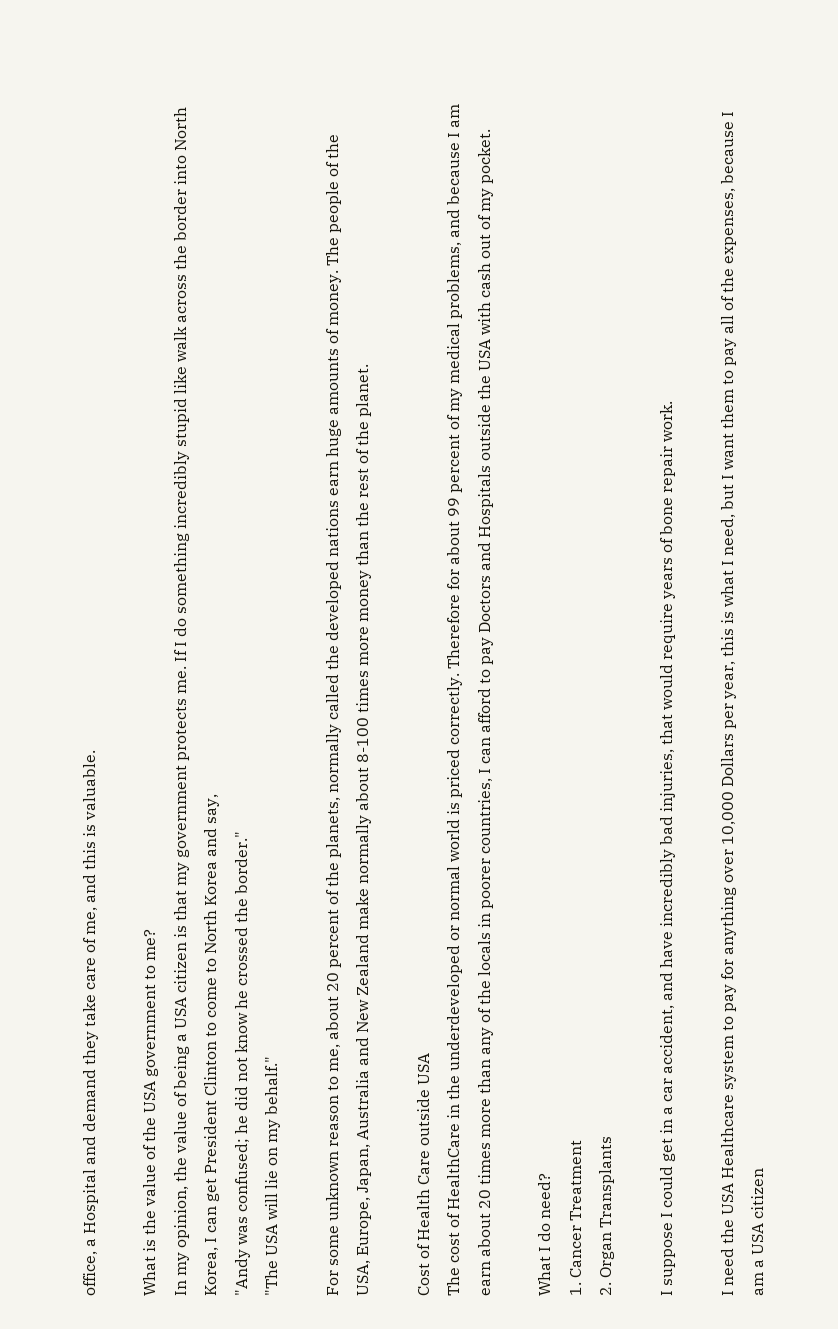office, a Hospital and demand they take care of me, and this is valuable.

What is the value of the USA government to me?
In my opinion, the value of being a USA citizen is that my government protects me. If I do something incredibly stupid like walk across the border into North Korea, I can get President Clinton to come to North Korea and say,
"Andy was confused; he did not know he crossed the border."
"The USA will lie on my behalf."

For some unknown reason to me, about 20 percent of the planets, normally called the developed nations earn huge amounts of money. The people of the USA, Europe, Japan, Australia and New Zealand make normally about 8-100 times more money than the rest of the planet.

Cost of Health Care outside USA
The cost of HealthCare in the underdeveloped or normal world is priced correctly. Therefore for about 99 percent of my medical problems, and because I am earn about 20 times more than any of the locals in poorer countries, I can afford to pay Doctors and Hospitals outside the USA with cash out of my pocket.

What I do need?
1. Cancer Treatment
2. Organ Transplants

I suppose I could get in a car accident, and have incredibly bad injuries, that would require years of bone repair work.

I need the USA Healthcare system to pay for anything over 10,000 Dollars per year, this is what I need, but I want them to pay all of the expenses, because I am a USA citizen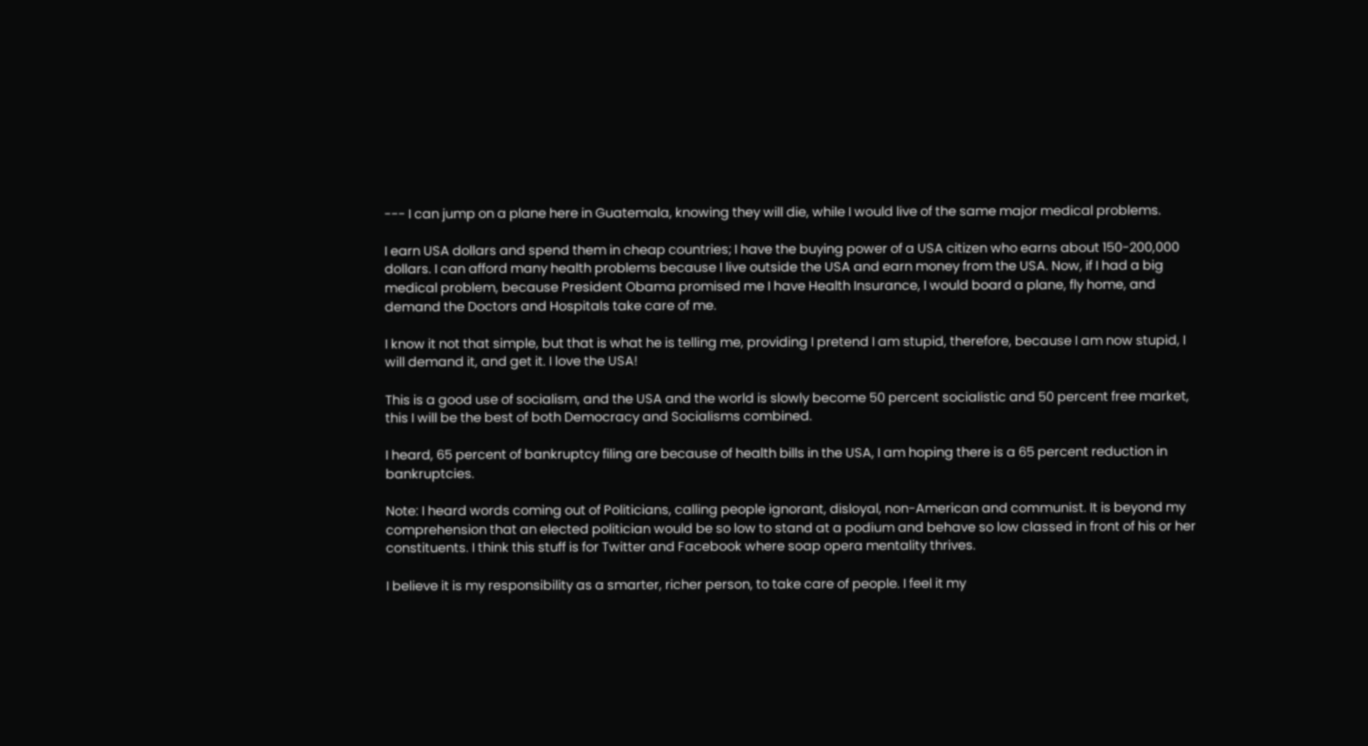--- I can jump on a plane here in Guatemala, knowing they will die, while I would live of the same major medical problems.

I earn USA dollars and spend them in cheap countries; I have the buying power of a USA citizen who earns about 150-200,000 dollars. I can afford many health problems because I live outside the USA and earn money from the USA. Now, if I had a big medical problem, because President Obama promised me I have Health Insurance, I would board a plane, fly home, and demand the Doctors and Hospitals take care of me.

I know it not that simple, but that is what he is telling me, providing I pretend I am stupid, therefore, because I am now stupid, I will demand it, and get it. I love the USA!

This is a good use of socialism, and the USA and the world is slowly become 50 percent socialistic and 50 percent free market, this I will be the best of both Democracy and Socialisms combined.

I heard, 65 percent of bankruptcy filing are because of health bills in the USA, I am hoping there is a 65 percent reduction in bankruptcies.

Note: I heard words coming out of Politicians, calling people ignorant, disloyal, non-American and communist. It is beyond my comprehension that an elected politician would be so low to stand at a podium and behave so low classed in front of his or her constituents. I think this stuff is for Twitter and Facebook where soap opera mentality thrives.

I believe it is my responsibility as a smarter, richer person, to take care of people. I feel it my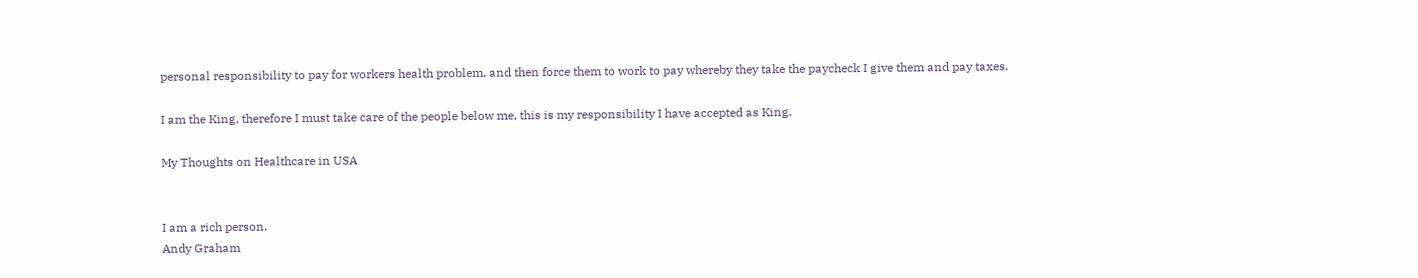personal responsibility to pay for workers health problem, and then force them to work to pay whereby they take the paycheck I give them and pay taxes.

I am the King, therefore I must take care of the people below me, this is my responsibility I have accepted as King.

My Thoughts on Healthcare in USA


I am a rich person.
Andy Graham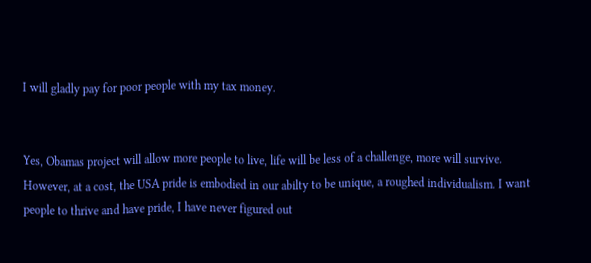I will gladly pay for poor people with my tax money.


Yes, Obamas project will allow more people to live, life will be less of a challenge, more will survive. However, at a cost, the USA pride is embodied in our abilty to be unique, a roughed individualism. I want people to thrive and have pride, I have never figured out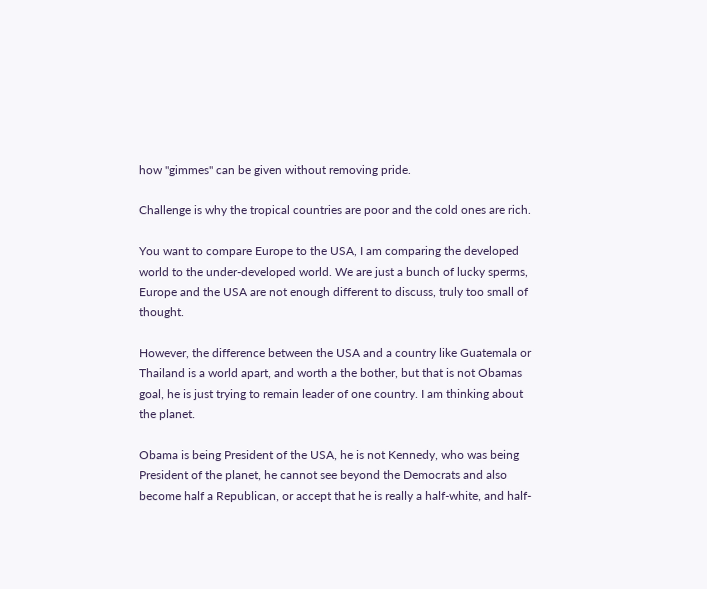how "gimmes" can be given without removing pride.

Challenge is why the tropical countries are poor and the cold ones are rich.

You want to compare Europe to the USA, I am comparing the developed world to the under-developed world. We are just a bunch of lucky sperms, Europe and the USA are not enough different to discuss, truly too small of thought.

However, the difference between the USA and a country like Guatemala or Thailand is a world apart, and worth a the bother, but that is not Obamas goal, he is just trying to remain leader of one country. I am thinking about the planet.

Obama is being President of the USA, he is not Kennedy, who was being President of the planet, he cannot see beyond the Democrats and also become half a Republican, or accept that he is really a half-white, and half-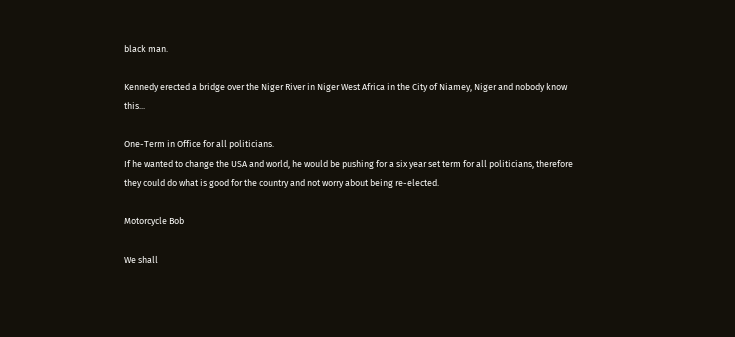black man.

Kennedy erected a bridge over the Niger River in Niger West Africa in the City of Niamey, Niger and nobody know this...

One-Term in Office for all politicians.
If he wanted to change the USA and world, he would be pushing for a six year set term for all politicians, therefore they could do what is good for the country and not worry about being re-elected.

Motorcycle Bob

We shall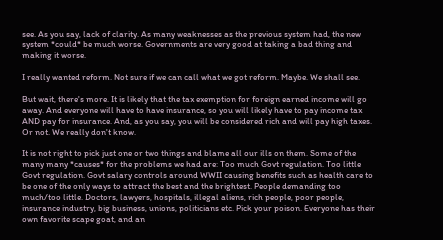see. As you say, lack of clarity. As many weaknesses as the previous system had, the new system *could* be much worse. Governments are very good at taking a bad thing and making it worse.

I really wanted reform. Not sure if we can call what we got reform. Maybe. We shall see.

But wait, there's more. It is likely that the tax exemption for foreign earned income will go away. And everyone will have to have insurance, so you will likely have to pay income tax AND pay for insurance. And, as you say, you will be considered rich and will pay high taxes. Or not. We really don't know.

It is not right to pick just one or two things and blame all our ills on them. Some of the many many *causes* for the problems we had are: Too much Govt regulation. Too little Govt regulation. Govt salary controls around WWII causing benefits such as health care to be one of the only ways to attract the best and the brightest. People demanding too much/too little. Doctors, lawyers, hospitals, illegal aliens, rich people, poor people, insurance industry, big business, unions, politicians etc. Pick your poison. Everyone has their own favorite scape goat, and an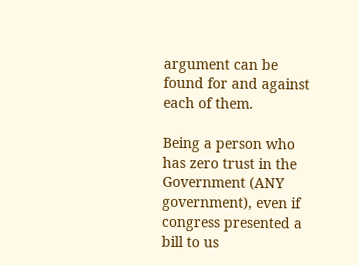argument can be found for and against each of them.

Being a person who has zero trust in the Government (ANY government), even if congress presented a bill to us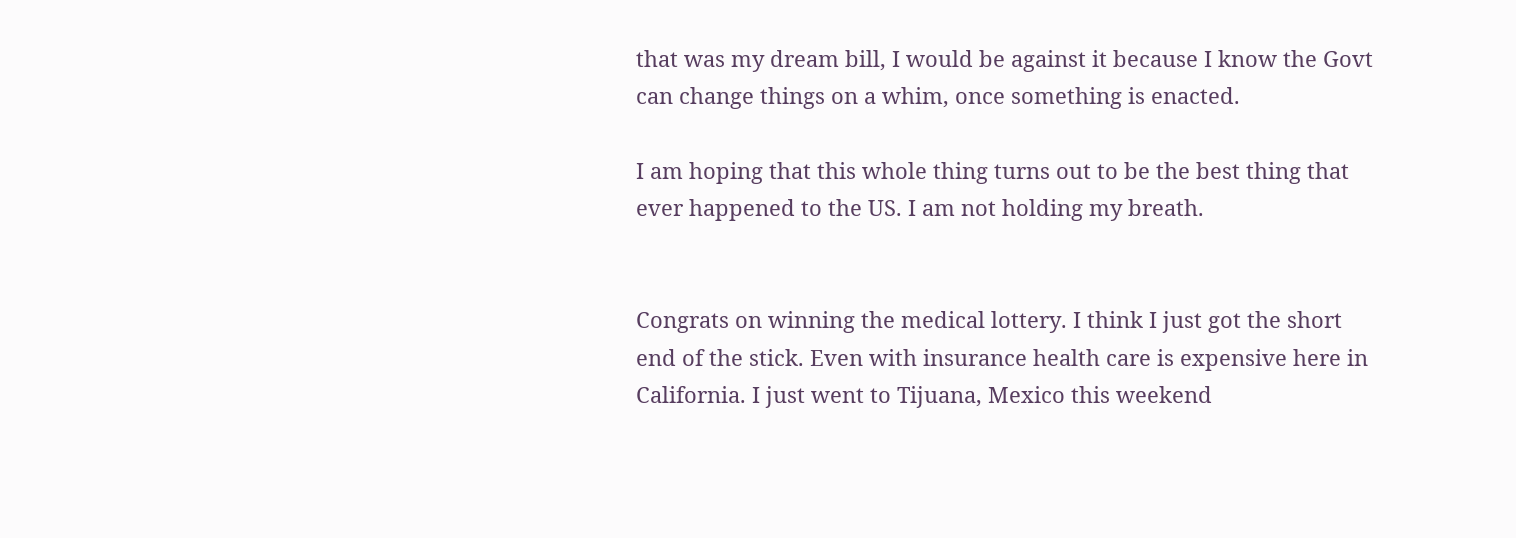that was my dream bill, I would be against it because I know the Govt can change things on a whim, once something is enacted.

I am hoping that this whole thing turns out to be the best thing that ever happened to the US. I am not holding my breath.


Congrats on winning the medical lottery. I think I just got the short end of the stick. Even with insurance health care is expensive here in California. I just went to Tijuana, Mexico this weekend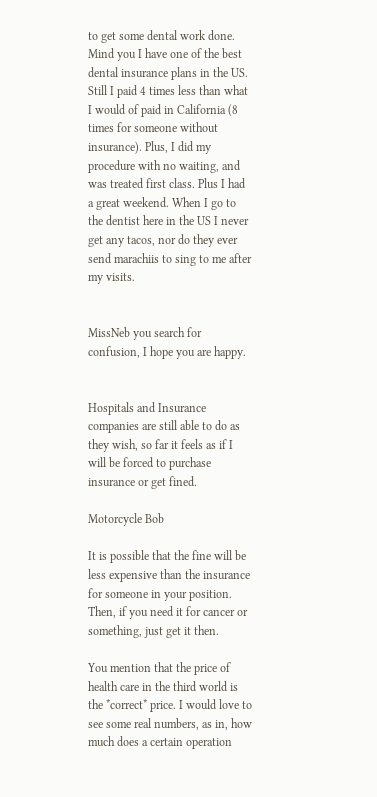to get some dental work done. Mind you I have one of the best dental insurance plans in the US. Still I paid 4 times less than what I would of paid in California (8 times for someone without insurance). Plus, I did my procedure with no waiting, and was treated first class. Plus I had a great weekend. When I go to the dentist here in the US I never get any tacos, nor do they ever send marachiis to sing to me after my visits.


MissNeb you search for confusion, I hope you are happy.


Hospitals and Insurance companies are still able to do as they wish, so far it feels as if I will be forced to purchase insurance or get fined.

Motorcycle Bob

It is possible that the fine will be less expensive than the insurance for someone in your position. Then, if you need it for cancer or something, just get it then.

You mention that the price of health care in the third world is the *correct* price. I would love to see some real numbers, as in, how much does a certain operation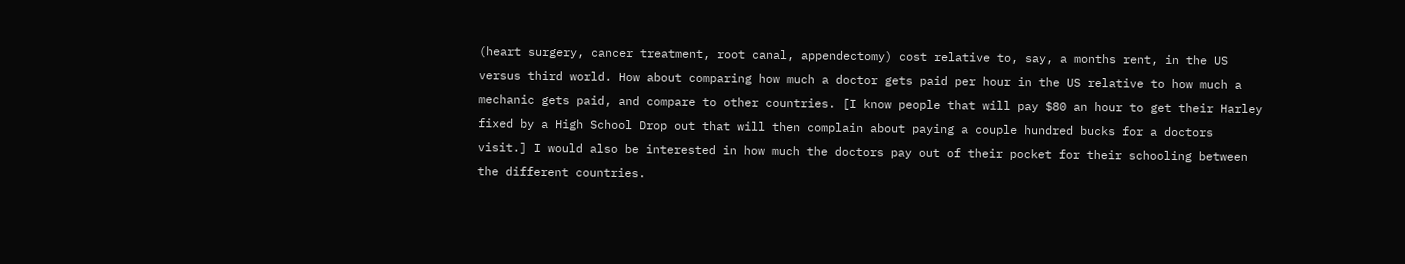(heart surgery, cancer treatment, root canal, appendectomy) cost relative to, say, a months rent, in the US versus third world. How about comparing how much a doctor gets paid per hour in the US relative to how much a mechanic gets paid, and compare to other countries. [I know people that will pay $80 an hour to get their Harley fixed by a High School Drop out that will then complain about paying a couple hundred bucks for a doctors visit.] I would also be interested in how much the doctors pay out of their pocket for their schooling between the different countries.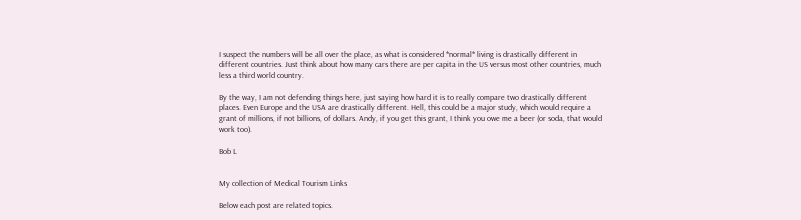I suspect the numbers will be all over the place, as what is considered *normal* living is drastically different in different countries. Just think about how many cars there are per capita in the US versus most other countries, much less a third world country.

By the way, I am not defending things here, just saying how hard it is to really compare two drastically different places. Even Europe and the USA are drastically different. Hell, this could be a major study, which would require a grant of millions, if not billions, of dollars. Andy, if you get this grant, I think you owe me a beer (or soda, that would work too).

Bob L


My collection of Medical Tourism Links

Below each post are related topics.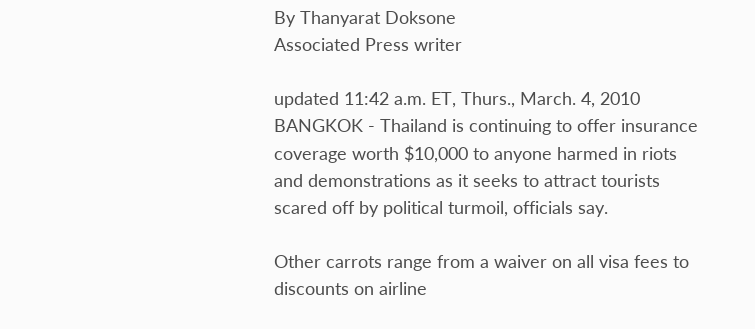By Thanyarat Doksone
Associated Press writer

updated 11:42 a.m. ET, Thurs., March. 4, 2010
BANGKOK - Thailand is continuing to offer insurance coverage worth $10,000 to anyone harmed in riots and demonstrations as it seeks to attract tourists scared off by political turmoil, officials say.

Other carrots range from a waiver on all visa fees to discounts on airline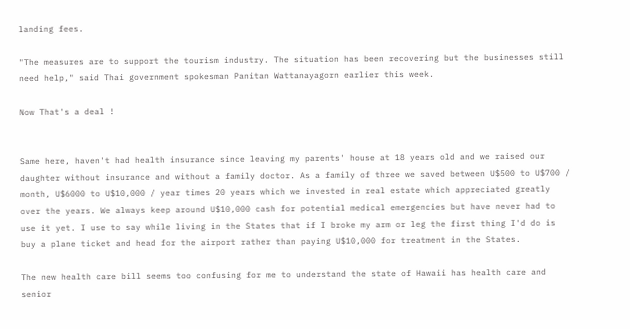landing fees.

"The measures are to support the tourism industry. The situation has been recovering but the businesses still need help," said Thai government spokesman Panitan Wattanayagorn earlier this week.

Now That's a deal !


Same here, haven't had health insurance since leaving my parents' house at 18 years old and we raised our daughter without insurance and without a family doctor. As a family of three we saved between U$500 to U$700 / month, U$6000 to U$10,000 / year times 20 years which we invested in real estate which appreciated greatly over the years. We always keep around U$10,000 cash for potential medical emergencies but have never had to use it yet. I use to say while living in the States that if I broke my arm or leg the first thing I'd do is buy a plane ticket and head for the airport rather than paying U$10,000 for treatment in the States.

The new health care bill seems too confusing for me to understand the state of Hawaii has health care and senior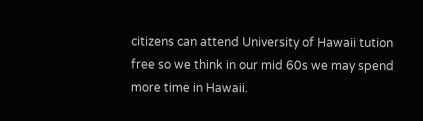citizens can attend University of Hawaii tution free so we think in our mid 60s we may spend more time in Hawaii.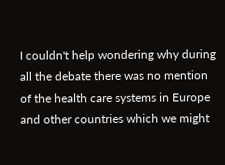I couldn't help wondering why during all the debate there was no mention of the health care systems in Europe and other countries which we might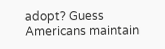adopt? Guess Americans maintain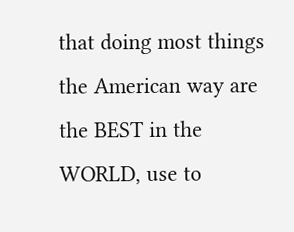that doing most things the American way are the BEST in the WORLD, use to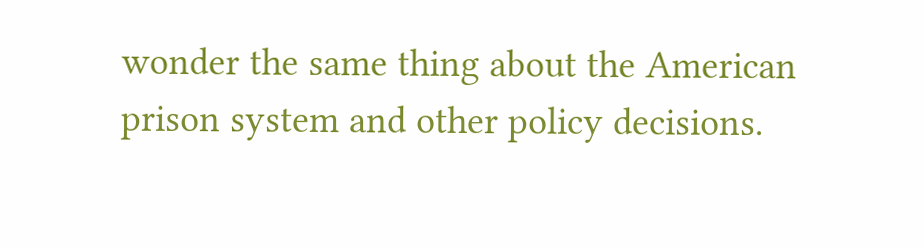wonder the same thing about the American prison system and other policy decisions.